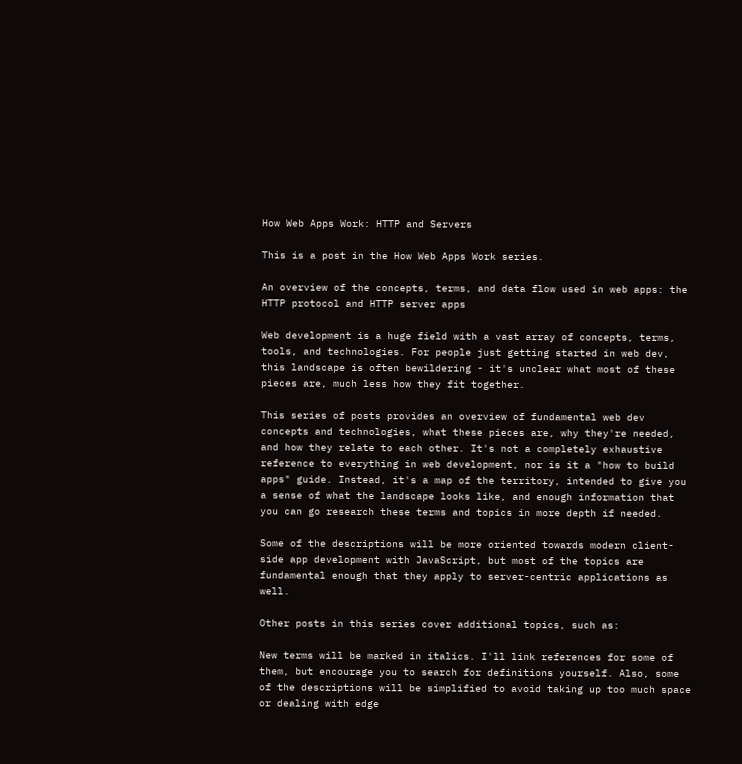How Web Apps Work: HTTP and Servers

This is a post in the How Web Apps Work series.

An overview of the concepts, terms, and data flow used in web apps: the HTTP protocol and HTTP server apps

Web development is a huge field with a vast array of concepts, terms, tools, and technologies. For people just getting started in web dev, this landscape is often bewildering - it's unclear what most of these pieces are, much less how they fit together.

This series of posts provides an overview of fundamental web dev concepts and technologies, what these pieces are, why they're needed, and how they relate to each other. It's not a completely exhaustive reference to everything in web development, nor is it a "how to build apps" guide. Instead, it's a map of the territory, intended to give you a sense of what the landscape looks like, and enough information that you can go research these terms and topics in more depth if needed.

Some of the descriptions will be more oriented towards modern client-side app development with JavaScript, but most of the topics are fundamental enough that they apply to server-centric applications as well.

Other posts in this series cover additional topics, such as:

New terms will be marked in italics. I'll link references for some of them, but encourage you to search for definitions yourself. Also, some of the descriptions will be simplified to avoid taking up too much space or dealing with edge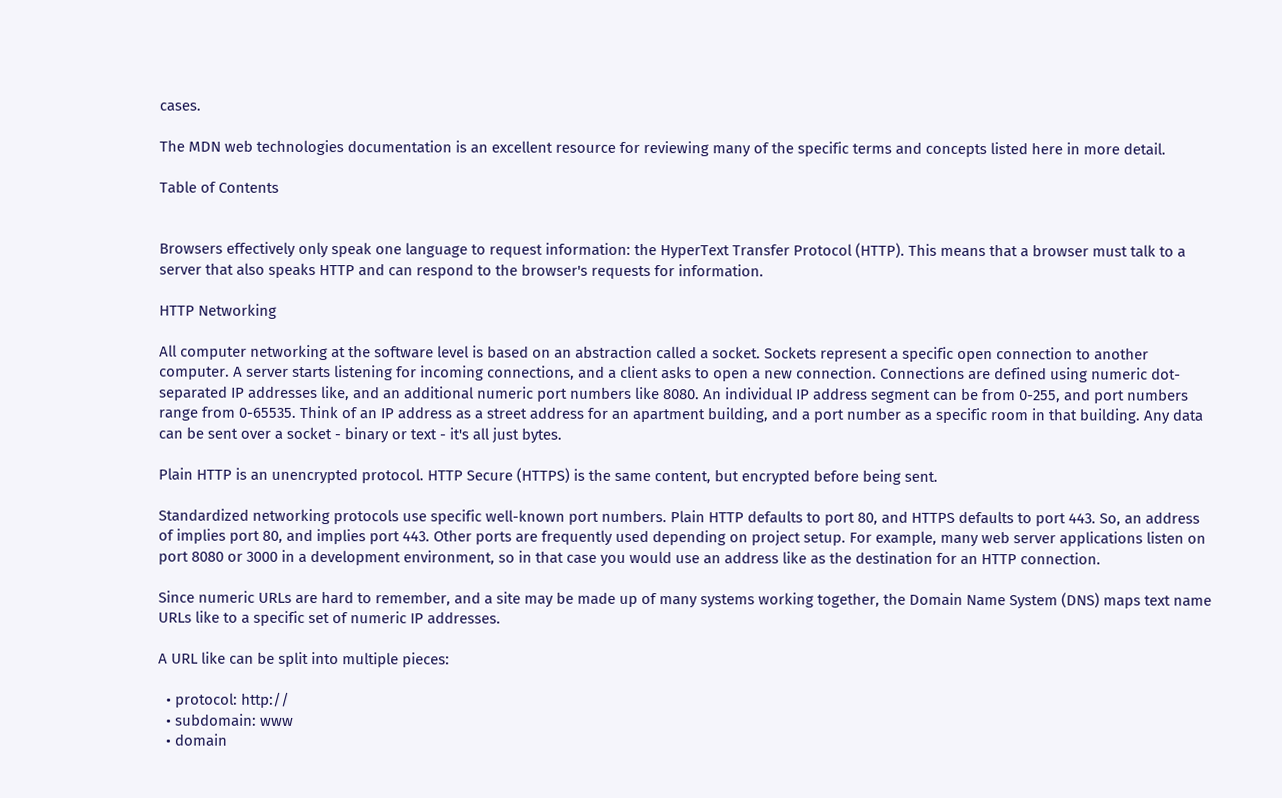cases.

The MDN web technologies documentation is an excellent resource for reviewing many of the specific terms and concepts listed here in more detail.

Table of Contents


Browsers effectively only speak one language to request information: the HyperText Transfer Protocol (HTTP). This means that a browser must talk to a server that also speaks HTTP and can respond to the browser's requests for information.

HTTP Networking

All computer networking at the software level is based on an abstraction called a socket. Sockets represent a specific open connection to another computer. A server starts listening for incoming connections, and a client asks to open a new connection. Connections are defined using numeric dot-separated IP addresses like, and an additional numeric port numbers like 8080. An individual IP address segment can be from 0-255, and port numbers range from 0-65535. Think of an IP address as a street address for an apartment building, and a port number as a specific room in that building. Any data can be sent over a socket - binary or text - it's all just bytes.

Plain HTTP is an unencrypted protocol. HTTP Secure (HTTPS) is the same content, but encrypted before being sent.

Standardized networking protocols use specific well-known port numbers. Plain HTTP defaults to port 80, and HTTPS defaults to port 443. So, an address of implies port 80, and implies port 443. Other ports are frequently used depending on project setup. For example, many web server applications listen on port 8080 or 3000 in a development environment, so in that case you would use an address like as the destination for an HTTP connection.

Since numeric URLs are hard to remember, and a site may be made up of many systems working together, the Domain Name System (DNS) maps text name URLs like to a specific set of numeric IP addresses.

A URL like can be split into multiple pieces:

  • protocol: http://
  • subdomain: www
  • domain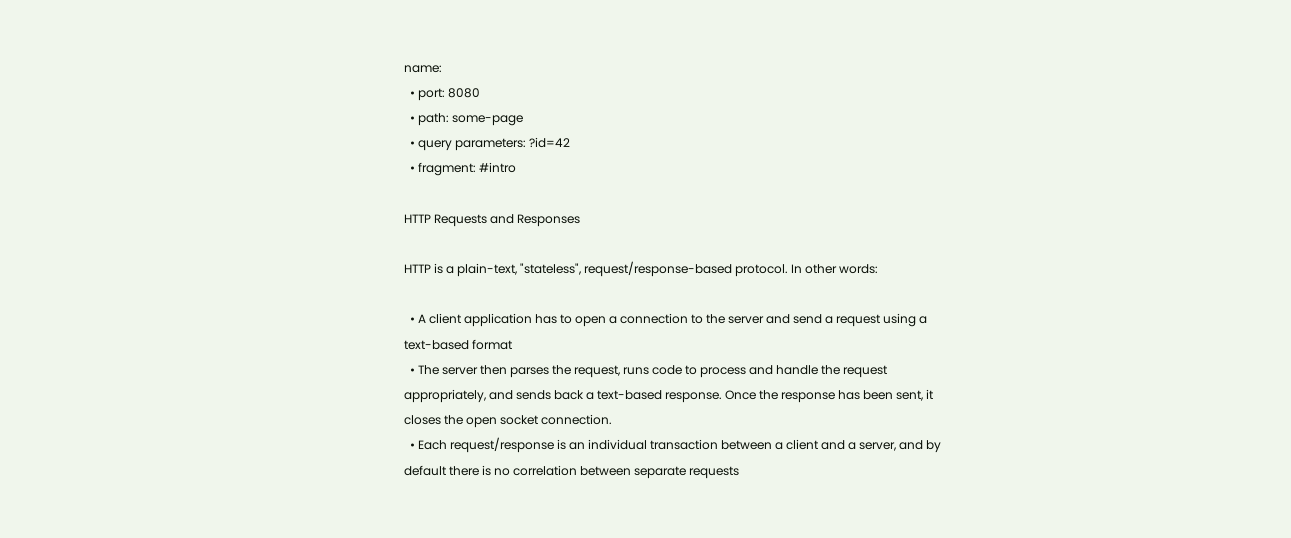name:
  • port: 8080
  • path: some-page
  • query parameters: ?id=42
  • fragment: #intro

HTTP Requests and Responses

HTTP is a plain-text, "stateless", request/response-based protocol. In other words:

  • A client application has to open a connection to the server and send a request using a text-based format
  • The server then parses the request, runs code to process and handle the request appropriately, and sends back a text-based response. Once the response has been sent, it closes the open socket connection.
  • Each request/response is an individual transaction between a client and a server, and by default there is no correlation between separate requests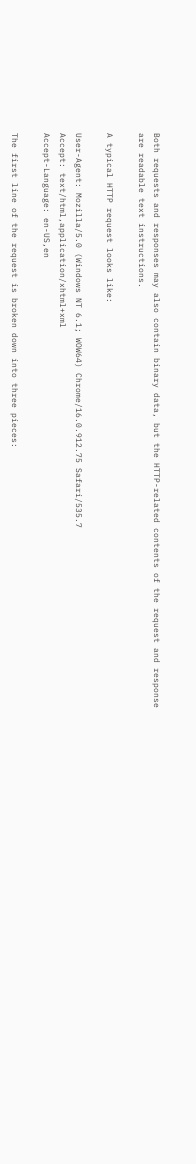Both requests and responses may also contain binary data, but the HTTP-related contents of the request and response are readable text instructions.

A typical HTTP request looks like:

User-Agent: Mozilla/5.0 (Windows NT 6.1; WOW64) Chrome/16.0.912.75 Safari/535.7
Accept: text/html,application/xhtml+xml
Accept-Language: en-US,en

The first line of the request is broken down into three pieces: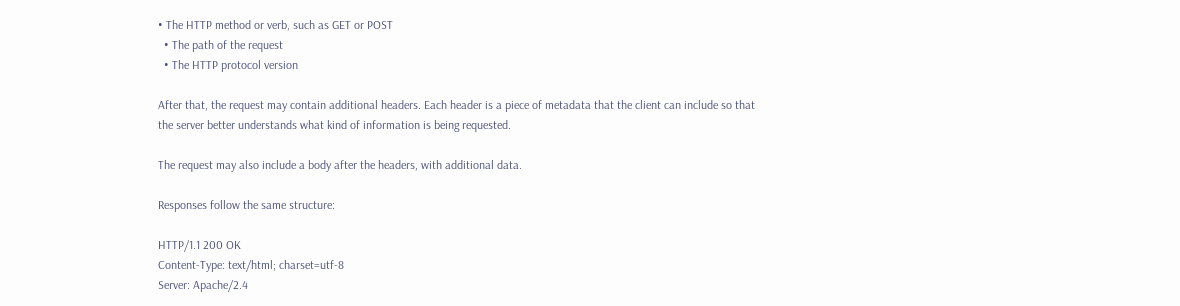• The HTTP method or verb, such as GET or POST
  • The path of the request
  • The HTTP protocol version

After that, the request may contain additional headers. Each header is a piece of metadata that the client can include so that the server better understands what kind of information is being requested.

The request may also include a body after the headers, with additional data.

Responses follow the same structure:

HTTP/1.1 200 OK
Content-Type: text/html; charset=utf-8
Server: Apache/2.4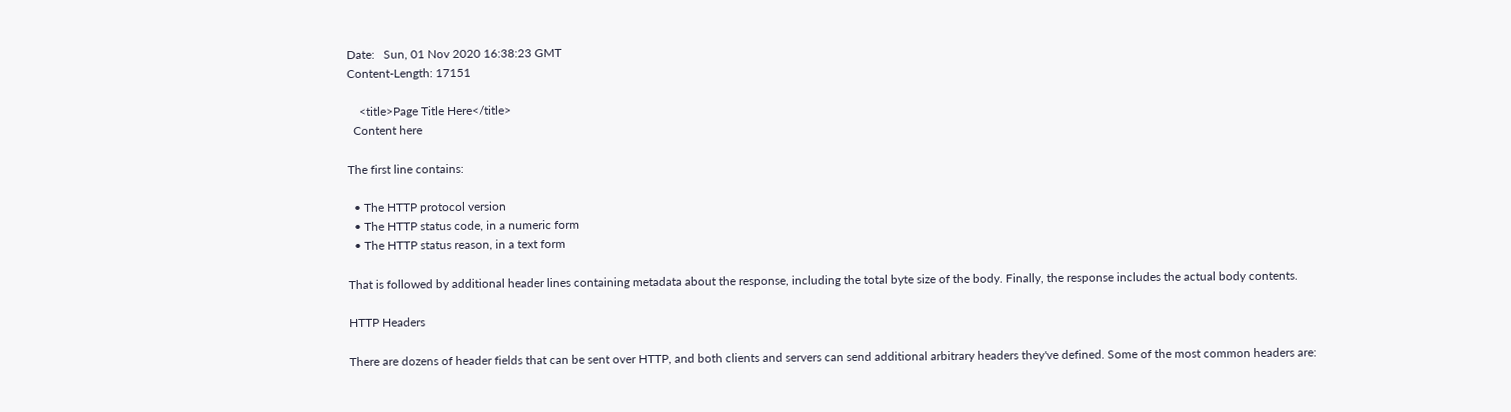Date:   Sun, 01 Nov 2020 16:38:23 GMT
Content-Length: 17151

    <title>Page Title Here</title>
  Content here

The first line contains:

  • The HTTP protocol version
  • The HTTP status code, in a numeric form
  • The HTTP status reason, in a text form

That is followed by additional header lines containing metadata about the response, including the total byte size of the body. Finally, the response includes the actual body contents.

HTTP Headers

There are dozens of header fields that can be sent over HTTP, and both clients and servers can send additional arbitrary headers they've defined. Some of the most common headers are: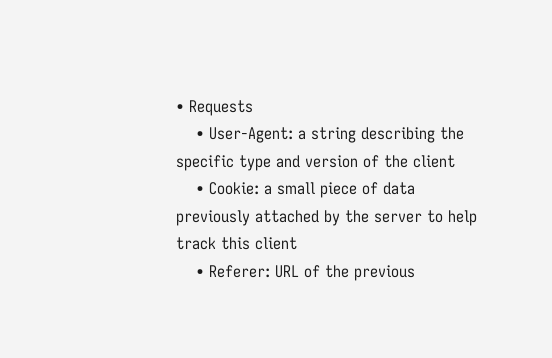• Requests
    • User-Agent: a string describing the specific type and version of the client
    • Cookie: a small piece of data previously attached by the server to help track this client
    • Referer: URL of the previous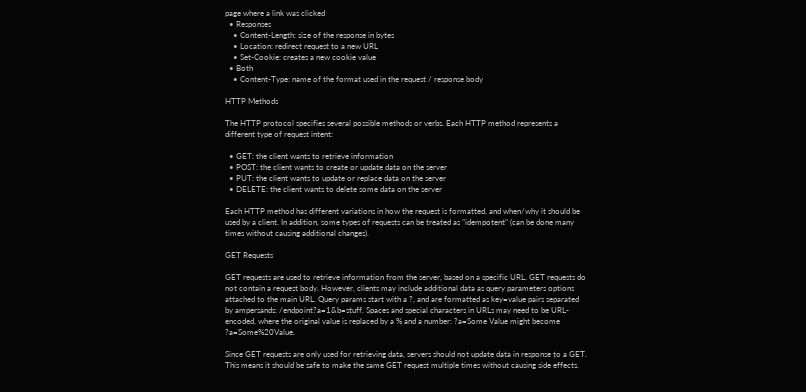page where a link was clicked
  • Responses
    • Content-Length: size of the response in bytes
    • Location: redirect request to a new URL
    • Set-Cookie: creates a new cookie value
  • Both
    • Content-Type: name of the format used in the request / response body

HTTP Methods

The HTTP protocol specifies several possible methods or verbs. Each HTTP method represents a different type of request intent:

  • GET: the client wants to retrieve information
  • POST: the client wants to create or update data on the server
  • PUT: the client wants to update or replace data on the server
  • DELETE: the client wants to delete some data on the server

Each HTTP method has different variations in how the request is formatted, and when/why it should be used by a client. In addition, some types of requests can be treated as "idempotent" (can be done many times without causing additional changes).

GET Requests

GET requests are used to retrieve information from the server, based on a specific URL. GET requests do not contain a request body. However, clients may include additional data as query parameters options attached to the main URL. Query params start with a ?, and are formatted as key=value pairs separated by ampersands: /endpoint?a=1&b=stuff. Spaces and special characters in URLs may need to be URL-encoded, where the original value is replaced by a % and a number: ?a=Some Value might become ?a=Some%20Value.

Since GET requests are only used for retrieving data, servers should not update data in response to a GET. This means it should be safe to make the same GET request multiple times without causing side effects.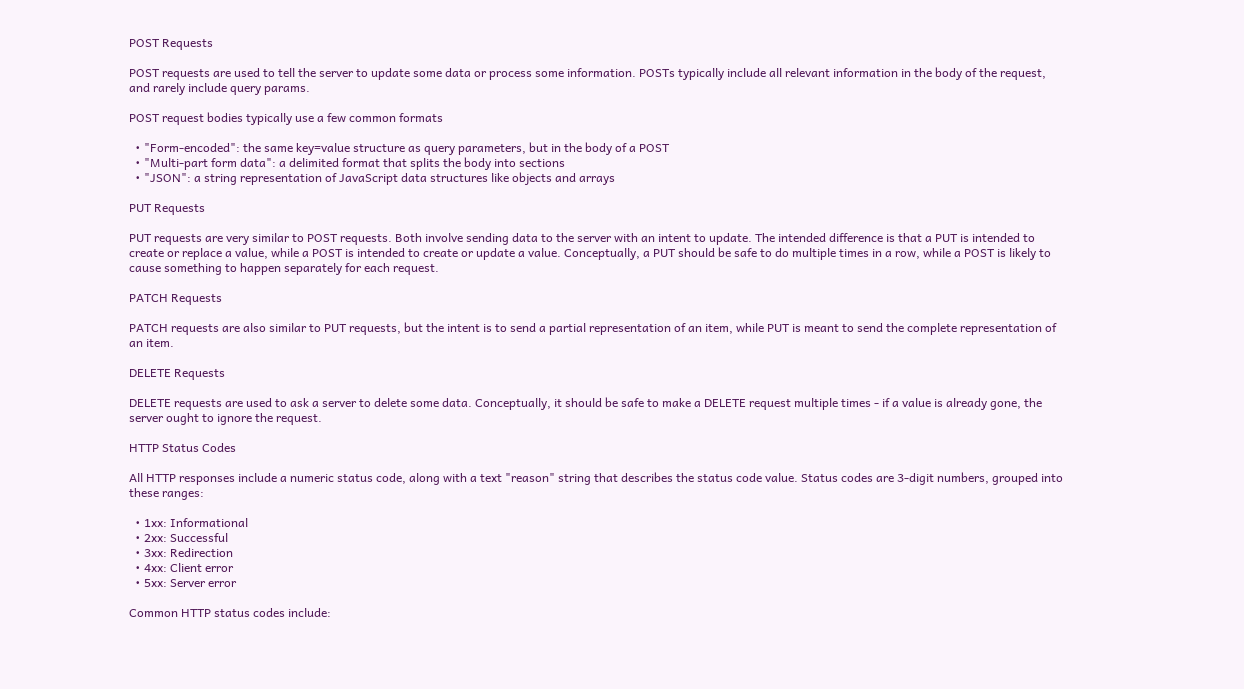POST Requests

POST requests are used to tell the server to update some data or process some information. POSTs typically include all relevant information in the body of the request, and rarely include query params.

POST request bodies typically use a few common formats

  • "Form-encoded": the same key=value structure as query parameters, but in the body of a POST
  • "Multi-part form data": a delimited format that splits the body into sections
  • "JSON": a string representation of JavaScript data structures like objects and arrays

PUT Requests

PUT requests are very similar to POST requests. Both involve sending data to the server with an intent to update. The intended difference is that a PUT is intended to create or replace a value, while a POST is intended to create or update a value. Conceptually, a PUT should be safe to do multiple times in a row, while a POST is likely to cause something to happen separately for each request.

PATCH Requests

PATCH requests are also similar to PUT requests, but the intent is to send a partial representation of an item, while PUT is meant to send the complete representation of an item.

DELETE Requests

DELETE requests are used to ask a server to delete some data. Conceptually, it should be safe to make a DELETE request multiple times - if a value is already gone, the server ought to ignore the request.

HTTP Status Codes

All HTTP responses include a numeric status code, along with a text "reason" string that describes the status code value. Status codes are 3-digit numbers, grouped into these ranges:

  • 1xx: Informational
  • 2xx: Successful
  • 3xx: Redirection
  • 4xx: Client error
  • 5xx: Server error

Common HTTP status codes include: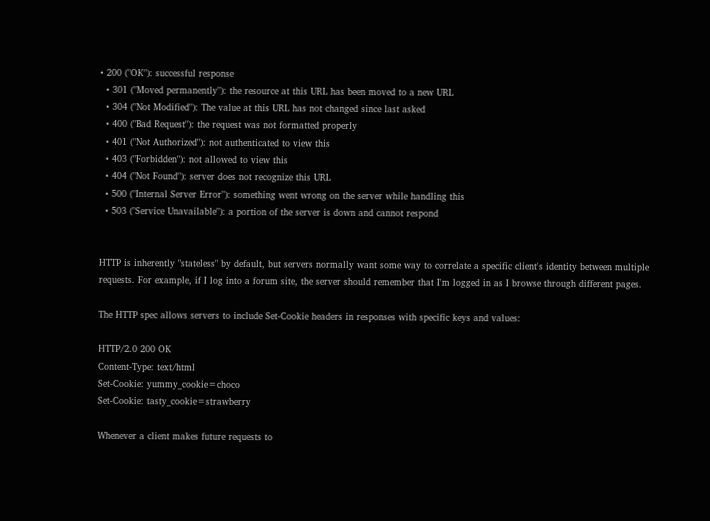• 200 ("OK"): successful response
  • 301 ("Moved permanently"): the resource at this URL has been moved to a new URL
  • 304 ("Not Modified"): The value at this URL has not changed since last asked
  • 400 ("Bad Request"): the request was not formatted properly
  • 401 ("Not Authorized"): not authenticated to view this
  • 403 ("Forbidden"): not allowed to view this
  • 404 ("Not Found"): server does not recognize this URL
  • 500 ("Internal Server Error"): something went wrong on the server while handling this
  • 503 ("Service Unavailable"): a portion of the server is down and cannot respond


HTTP is inherently "stateless" by default, but servers normally want some way to correlate a specific client's identity between multiple requests. For example, if I log into a forum site, the server should remember that I'm logged in as I browse through different pages.

The HTTP spec allows servers to include Set-Cookie headers in responses with specific keys and values:

HTTP/2.0 200 OK
Content-Type: text/html
Set-Cookie: yummy_cookie=choco
Set-Cookie: tasty_cookie=strawberry

Whenever a client makes future requests to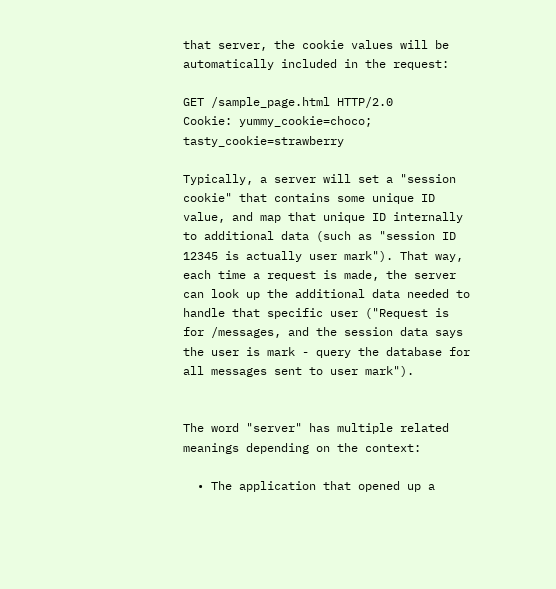that server, the cookie values will be automatically included in the request:

GET /sample_page.html HTTP/2.0
Cookie: yummy_cookie=choco; tasty_cookie=strawberry

Typically, a server will set a "session cookie" that contains some unique ID value, and map that unique ID internally to additional data (such as "session ID 12345 is actually user mark"). That way, each time a request is made, the server can look up the additional data needed to handle that specific user ("Request is for /messages, and the session data says the user is mark - query the database for all messages sent to user mark").


The word "server" has multiple related meanings depending on the context:

  • The application that opened up a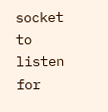socket to listen for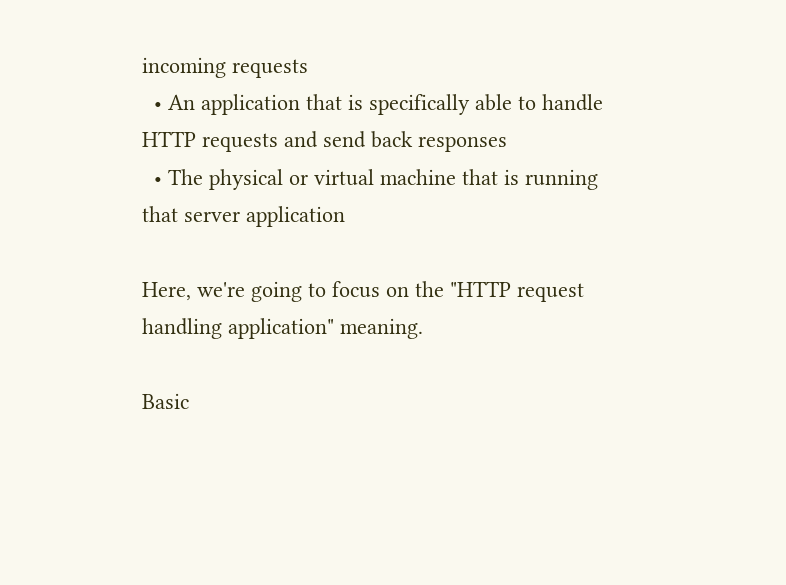incoming requests
  • An application that is specifically able to handle HTTP requests and send back responses
  • The physical or virtual machine that is running that server application

Here, we're going to focus on the "HTTP request handling application" meaning.

Basic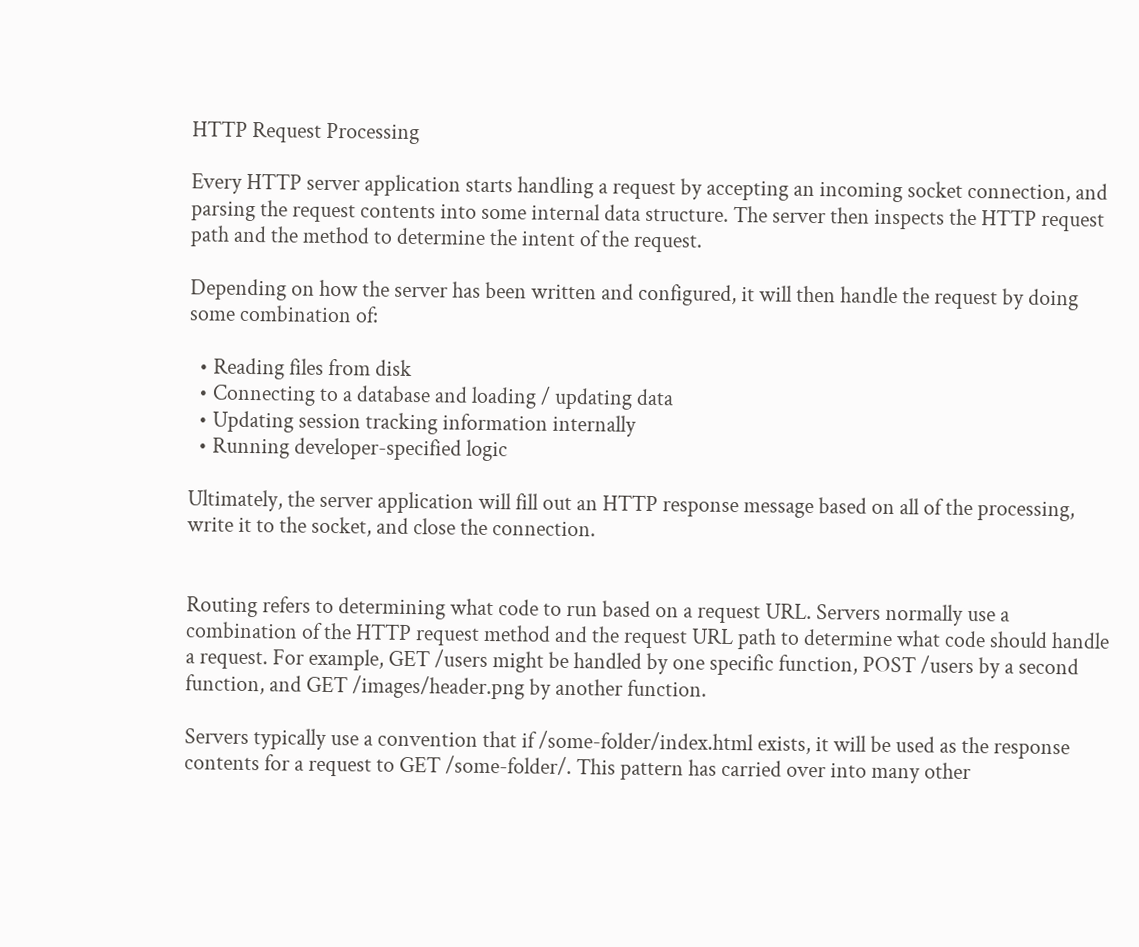HTTP Request Processing

Every HTTP server application starts handling a request by accepting an incoming socket connection, and parsing the request contents into some internal data structure. The server then inspects the HTTP request path and the method to determine the intent of the request.

Depending on how the server has been written and configured, it will then handle the request by doing some combination of:

  • Reading files from disk
  • Connecting to a database and loading / updating data
  • Updating session tracking information internally
  • Running developer-specified logic

Ultimately, the server application will fill out an HTTP response message based on all of the processing, write it to the socket, and close the connection.


Routing refers to determining what code to run based on a request URL. Servers normally use a combination of the HTTP request method and the request URL path to determine what code should handle a request. For example, GET /users might be handled by one specific function, POST /users by a second function, and GET /images/header.png by another function.

Servers typically use a convention that if /some-folder/index.html exists, it will be used as the response contents for a request to GET /some-folder/. This pattern has carried over into many other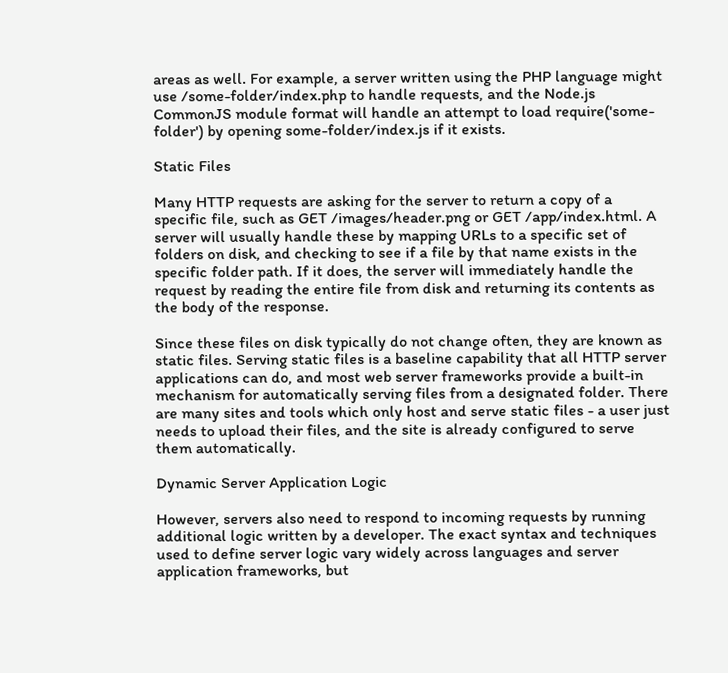areas as well. For example, a server written using the PHP language might use /some-folder/index.php to handle requests, and the Node.js CommonJS module format will handle an attempt to load require('some-folder') by opening some-folder/index.js if it exists.

Static Files

Many HTTP requests are asking for the server to return a copy of a specific file, such as GET /images/header.png or GET /app/index.html. A server will usually handle these by mapping URLs to a specific set of folders on disk, and checking to see if a file by that name exists in the specific folder path. If it does, the server will immediately handle the request by reading the entire file from disk and returning its contents as the body of the response.

Since these files on disk typically do not change often, they are known as static files. Serving static files is a baseline capability that all HTTP server applications can do, and most web server frameworks provide a built-in mechanism for automatically serving files from a designated folder. There are many sites and tools which only host and serve static files - a user just needs to upload their files, and the site is already configured to serve them automatically.

Dynamic Server Application Logic

However, servers also need to respond to incoming requests by running additional logic written by a developer. The exact syntax and techniques used to define server logic vary widely across languages and server application frameworks, but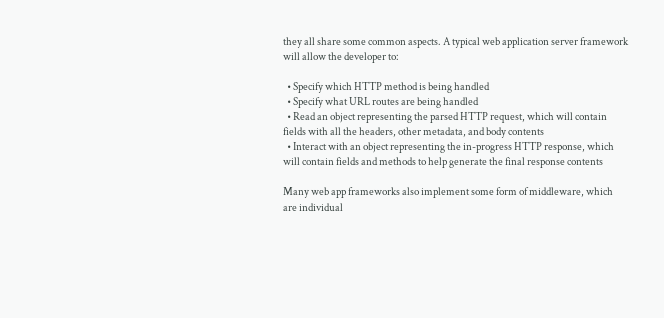they all share some common aspects. A typical web application server framework will allow the developer to:

  • Specify which HTTP method is being handled
  • Specify what URL routes are being handled
  • Read an object representing the parsed HTTP request, which will contain fields with all the headers, other metadata, and body contents
  • Interact with an object representing the in-progress HTTP response, which will contain fields and methods to help generate the final response contents

Many web app frameworks also implement some form of middleware, which are individual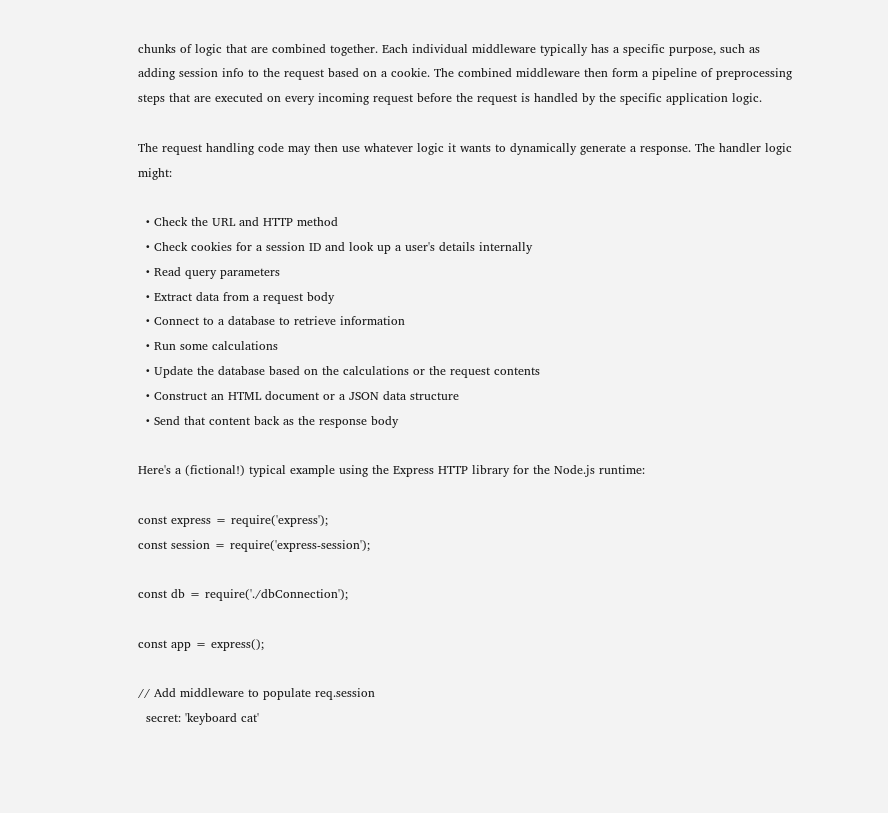chunks of logic that are combined together. Each individual middleware typically has a specific purpose, such as adding session info to the request based on a cookie. The combined middleware then form a pipeline of preprocessing steps that are executed on every incoming request before the request is handled by the specific application logic.

The request handling code may then use whatever logic it wants to dynamically generate a response. The handler logic might:

  • Check the URL and HTTP method
  • Check cookies for a session ID and look up a user's details internally
  • Read query parameters
  • Extract data from a request body
  • Connect to a database to retrieve information
  • Run some calculations
  • Update the database based on the calculations or the request contents
  • Construct an HTML document or a JSON data structure
  • Send that content back as the response body

Here's a (fictional!) typical example using the Express HTTP library for the Node.js runtime:

const express = require('express');
const session = require('express-session');

const db = require('./dbConnection');

const app = express();

// Add middleware to populate req.session
  secret: 'keyboard cat'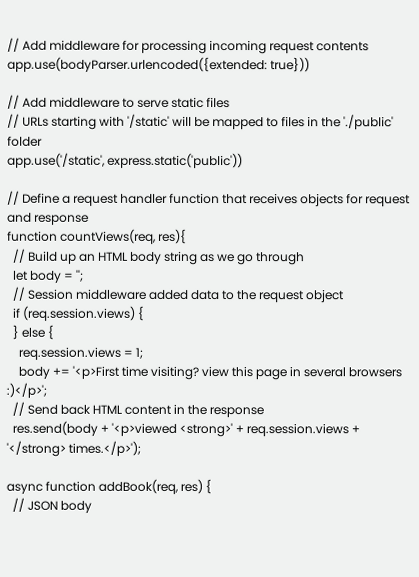// Add middleware for processing incoming request contents
app.use(bodyParser.urlencoded({extended: true}))

// Add middleware to serve static files
// URLs starting with '/static' will be mapped to files in the './public' folder
app.use('/static', express.static('public'))

// Define a request handler function that receives objects for request and response
function countViews(req, res){
  // Build up an HTML body string as we go through
  let body = '';
  // Session middleware added data to the request object
  if (req.session.views) {
  } else {
    req.session.views = 1;
    body += '<p>First time visiting? view this page in several browsers :)</p>';
  // Send back HTML content in the response
  res.send(body + '<p>viewed <strong>' + req.session.views + '</strong> times.</p>');

async function addBook(req, res) {
  // JSON body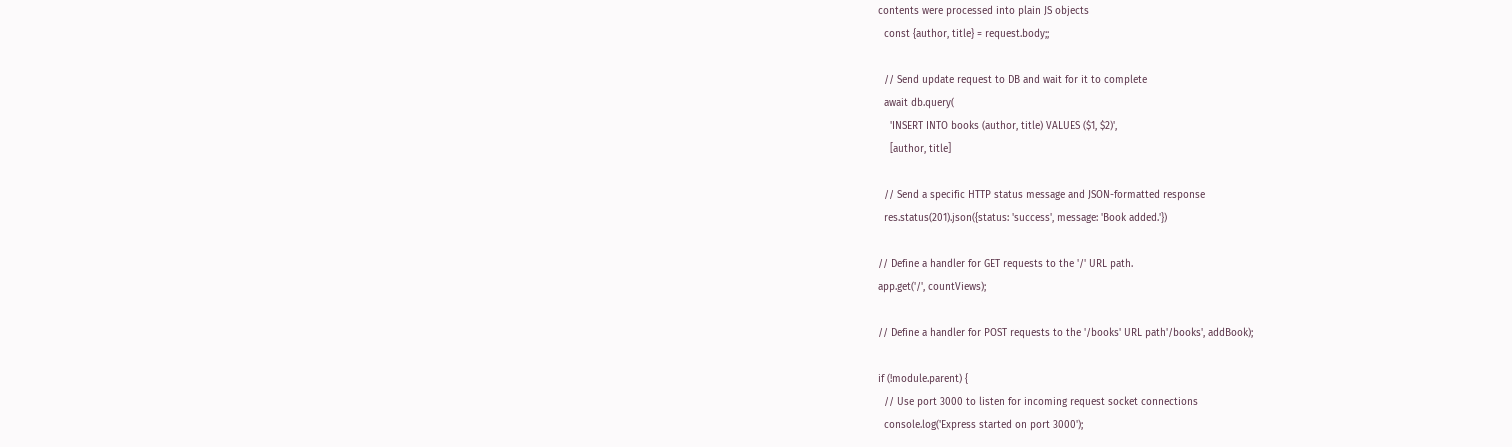contents were processed into plain JS objects
  const {author, title} = request.body;;

  // Send update request to DB and wait for it to complete
  await db.query(
    'INSERT INTO books (author, title) VALUES ($1, $2)',
    [author, title]

  // Send a specific HTTP status message and JSON-formatted response
  res.status(201).json({status: 'success', message: 'Book added.'})

// Define a handler for GET requests to the '/' URL path.
app.get('/', countViews);

// Define a handler for POST requests to the '/books' URL path'/books', addBook);

if (!module.parent) {
  // Use port 3000 to listen for incoming request socket connections
  console.log('Express started on port 3000');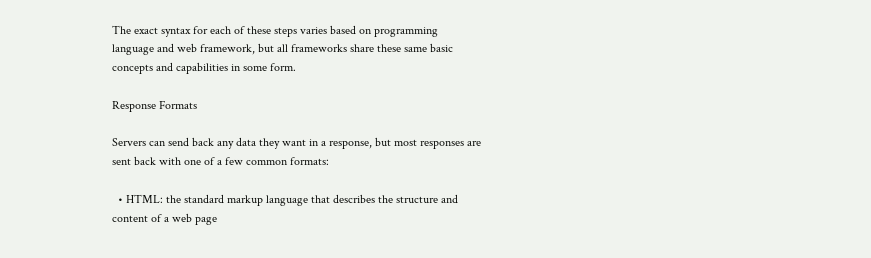The exact syntax for each of these steps varies based on programming language and web framework, but all frameworks share these same basic concepts and capabilities in some form.

Response Formats

Servers can send back any data they want in a response, but most responses are sent back with one of a few common formats:

  • HTML: the standard markup language that describes the structure and content of a web page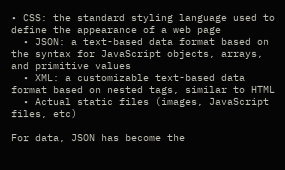• CSS: the standard styling language used to define the appearance of a web page
  • JSON: a text-based data format based on the syntax for JavaScript objects, arrays, and primitive values
  • XML: a customizable text-based data format based on nested tags, similar to HTML
  • Actual static files (images, JavaScript files, etc)

For data, JSON has become the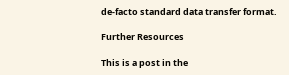de-facto standard data transfer format.

Further Resources

This is a post in the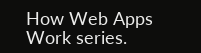How Web Apps Work series.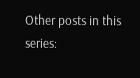Other posts in this series: